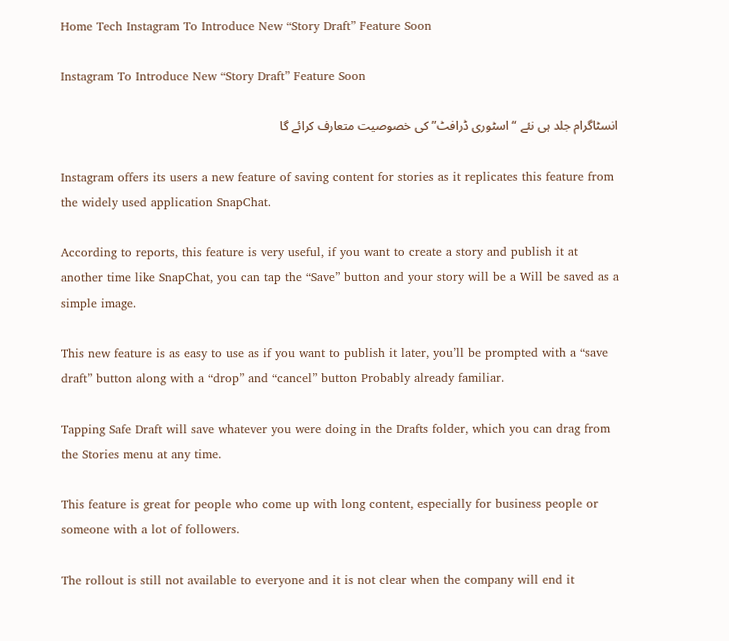Home Tech Instagram To Introduce New “Story Draft” Feature Soon

Instagram To Introduce New “Story Draft” Feature Soon

انسٹاگرام جلد ہی نئے “اسٹوری ڈرافٹ” کی خصوصیت متعارف کرائے گا

Instagram offers its users a new feature of saving content for stories as it replicates this feature from the widely used application SnapChat.

According to reports, this feature is very useful, if you want to create a story and publish it at another time like SnapChat, you can tap the “Save” button and your story will be a Will be saved as a simple image.

This new feature is as easy to use as if you want to publish it later, you’ll be prompted with a “save draft” button along with a “drop” and “cancel” button Probably already familiar.

Tapping Safe Draft will save whatever you were doing in the Drafts folder, which you can drag from the Stories menu at any time.

This feature is great for people who come up with long content, especially for business people or someone with a lot of followers.

The rollout is still not available to everyone and it is not clear when the company will end it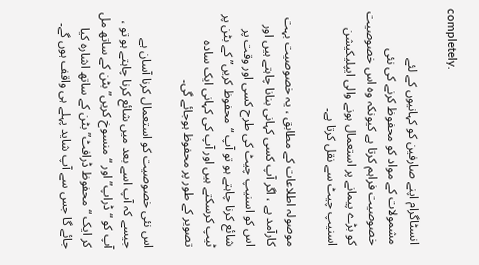completely.

انسٹاگرام اپنے صارفین کو کہانیوں کے لئے مشمولات کے مواد کو محفوظ کرنے کی نئی خصوصیت فراہم کرتا ہے کیونکہ وہ اس خصوصیت کو بڑے پیمانے پر استعمال ہونے والی ایپلیکیشن اسنیپ چیٹ سے نقل کرتا ہے۔

موصولہ اطلاعات کے مطابق ، یہ خصوصیت بہت کارآمد ہے ، اگر آپ کسی کہانی بنانا چاہتے ہیں اور اس کو اسنیپ چیٹ کی طرح کسی اور وقت پر شائع کرنا چاہتے ہو تو آپ “محفوظ کریں” کے بٹن پر ٹیپ کرسکتے ہیں اور آپ کی کہانی ایک سادہ تصویر کے طور پر محفوظ ہوجائے گی۔

اس نئی خصوصیت کو استعمال کرنا آسان ہے جیسے کہ آپ اسے بعد میں شائع کرنا چاہتے ہو تو ، آپ کو “ڈراپ” اور “منسوخ کریں” بٹن کے ساتھ مل کر ایک “محفوظ ڈرافٹ” بٹن کے ساتھ اشارہ کیا جائے گا جس سے آپ شاید پہلے ہی واقف ہوں گے۔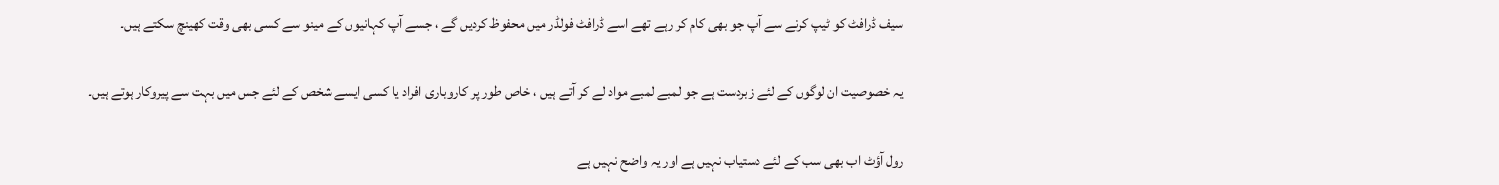سیف ڈرافٹ کو ٹیپ کرنے سے آپ جو بھی کام کر رہے تھے اسے ڈرافٹ فولڈر میں محفوظ کردیں گے ، جسے آپ کہانیوں کے مینو سے کسی بھی وقت کھینچ سکتے ہیں۔

یہ خصوصیت ان لوگوں کے لئے زبردست ہے جو لمبے لمبے مواد لے کر آتے ہیں ، خاص طور پر کاروباری افراد یا کسی ایسے شخص کے لئے جس میں بہت سے پیروکار ہوتے ہیں۔

رول آؤٹ اب بھی سب کے لئے دستیاب نہیں ہے اور یہ واضح نہیں ہے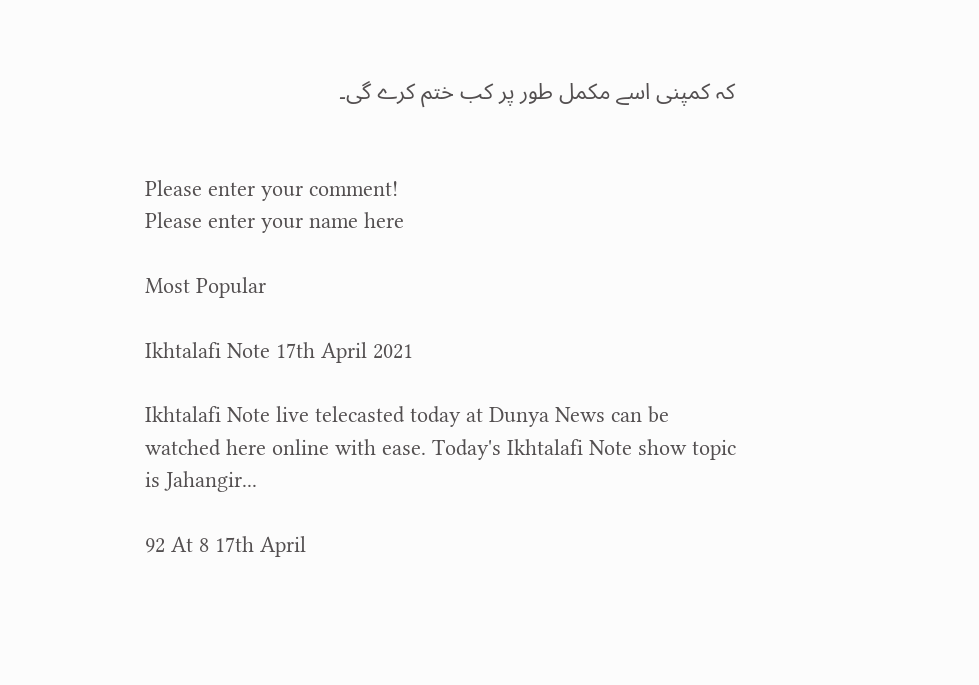کہ کمپنی اسے مکمل طور پر کب ختم کرے گی۔


Please enter your comment!
Please enter your name here

Most Popular

Ikhtalafi Note 17th April 2021

Ikhtalafi Note live telecasted today at Dunya News can be watched here online with ease. Today's Ikhtalafi Note show topic is Jahangir...

92 At 8 17th April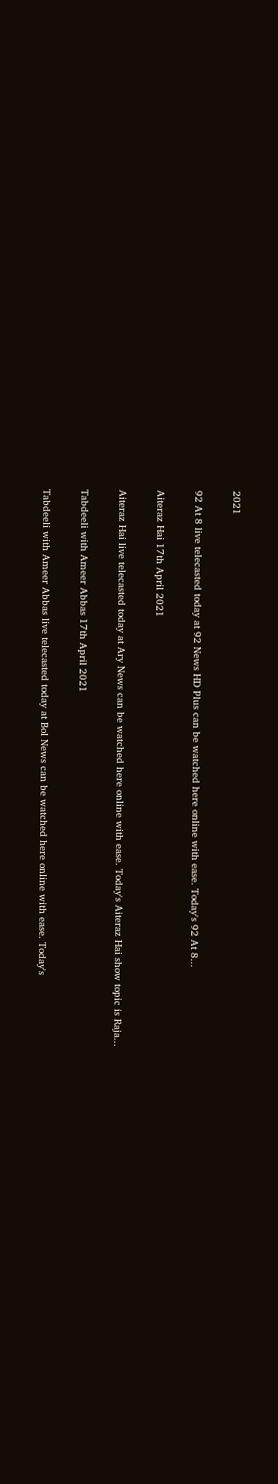2021

92 At 8 live telecasted today at 92 News HD Plus can be watched here online with ease. Today's 92 At 8...

Aiteraz Hai 17th April 2021

Aiteraz Hai live telecasted today at Ary News can be watched here online with ease. Today's Aiteraz Hai show topic is Raja...

Tabdeeli with Ameer Abbas 17th April 2021

Tabdeeli with Ameer Abbas live telecasted today at Bol News can be watched here online with ease. Today's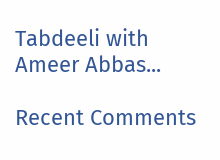Tabdeeli with Ameer Abbas...

Recent Comments